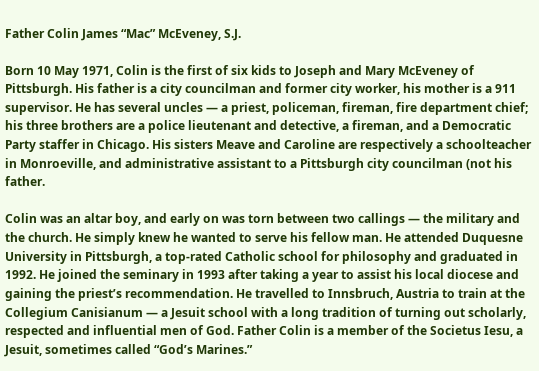Father Colin James “Mac” McEveney, S.J.

Born 10 May 1971, Colin is the first of six kids to Joseph and Mary McEveney of Pittsburgh. His father is a city councilman and former city worker, his mother is a 911 supervisor. He has several uncles — a priest, policeman, fireman, fire department chief; his three brothers are a police lieutenant and detective, a fireman, and a Democratic Party staffer in Chicago. His sisters Meave and Caroline are respectively a schoolteacher in Monroeville, and administrative assistant to a Pittsburgh city councilman (not his father.

Colin was an altar boy, and early on was torn between two callings — the military and the church. He simply knew he wanted to serve his fellow man. He attended Duquesne University in Pittsburgh, a top-rated Catholic school for philosophy and graduated in 1992. He joined the seminary in 1993 after taking a year to assist his local diocese and gaining the priest’s recommendation. He travelled to Innsbruch, Austria to train at the Collegium Canisianum — a Jesuit school with a long tradition of turning out scholarly, respected and influential men of God. Father Colin is a member of the Societus Iesu, a Jesuit, sometimes called “God’s Marines.”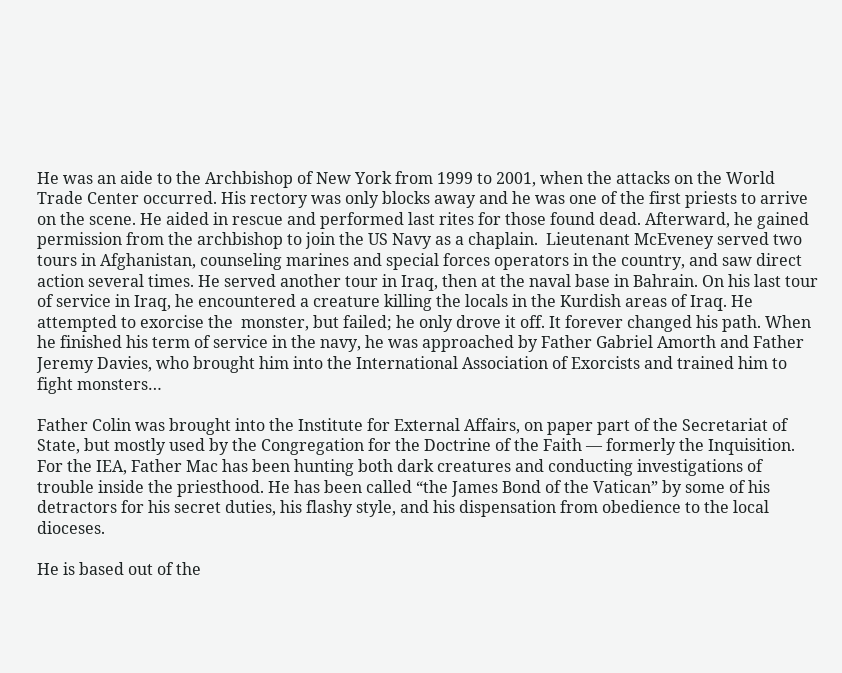He was an aide to the Archbishop of New York from 1999 to 2001, when the attacks on the World Trade Center occurred. His rectory was only blocks away and he was one of the first priests to arrive on the scene. He aided in rescue and performed last rites for those found dead. Afterward, he gained permission from the archbishop to join the US Navy as a chaplain.  Lieutenant McEveney served two tours in Afghanistan, counseling marines and special forces operators in the country, and saw direct action several times. He served another tour in Iraq, then at the naval base in Bahrain. On his last tour of service in Iraq, he encountered a creature killing the locals in the Kurdish areas of Iraq. He attempted to exorcise the  monster, but failed; he only drove it off. It forever changed his path. When he finished his term of service in the navy, he was approached by Father Gabriel Amorth and Father Jeremy Davies, who brought him into the International Association of Exorcists and trained him to fight monsters…

Father Colin was brought into the Institute for External Affairs, on paper part of the Secretariat of State, but mostly used by the Congregation for the Doctrine of the Faith — formerly the Inquisition. For the IEA, Father Mac has been hunting both dark creatures and conducting investigations of trouble inside the priesthood. He has been called “the James Bond of the Vatican” by some of his detractors for his secret duties, his flashy style, and his dispensation from obedience to the local dioceses.

He is based out of the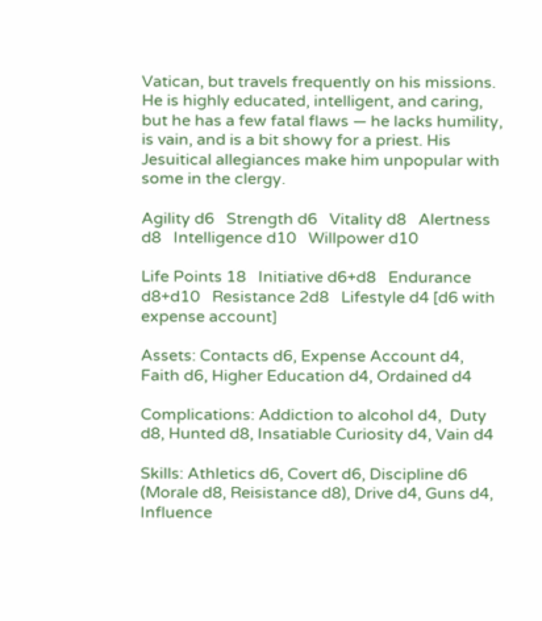Vatican, but travels frequently on his missions. He is highly educated, intelligent, and caring, but he has a few fatal flaws — he lacks humility, is vain, and is a bit showy for a priest. His Jesuitical allegiances make him unpopular with some in the clergy.

Agility d6   Strength d6   Vitality d8   Alertness d8   Intelligence d10   Willpower d10

Life Points 18   Initiative d6+d8   Endurance d8+d10   Resistance 2d8   Lifestyle d4 [d6 with expense account]

Assets: Contacts d6, Expense Account d4, Faith d6, Higher Education d4, Ordained d4

Complications: Addiction to alcohol d4,  Duty d8, Hunted d8, Insatiable Curiosity d4, Vain d4

Skills: Athletics d6, Covert d6, Discipline d6 (Morale d8, Reisistance d8), Drive d4, Guns d4, Influence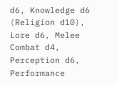d6, Knowledge d6 (Religion d10), Lore d6, Melee Combat d4, Perception d6, Performance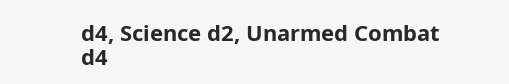d4, Science d2, Unarmed Combat d4